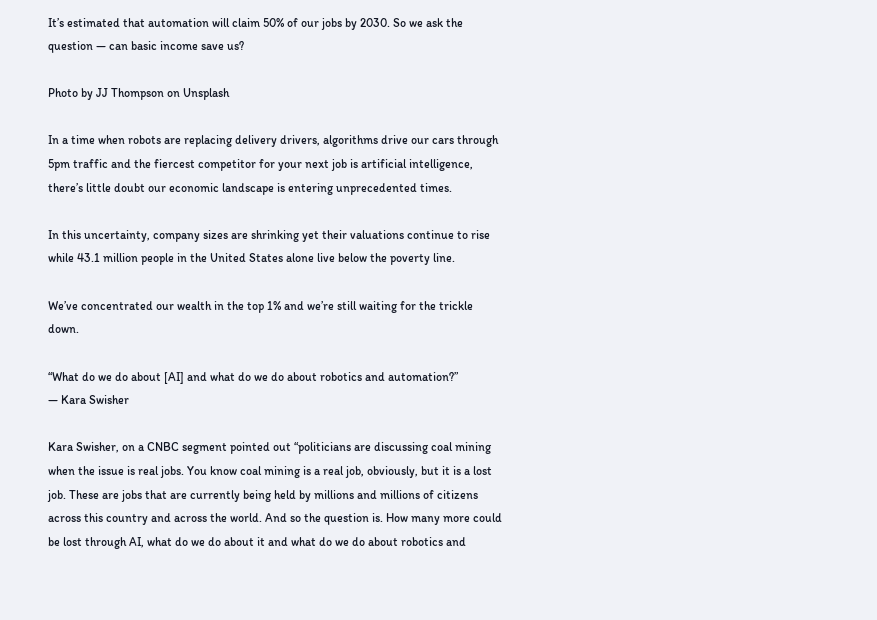It’s estimated that automation will claim 50% of our jobs by 2030. So we ask the question — can basic income save us?

Photo by JJ Thompson on Unsplash

In a time when robots are replacing delivery drivers, algorithms drive our cars through 5pm traffic and the fiercest competitor for your next job is artificial intelligence, there’s little doubt our economic landscape is entering unprecedented times.

In this uncertainty, company sizes are shrinking yet their valuations continue to rise while 43.1 million people in the United States alone live below the poverty line.

We’ve concentrated our wealth in the top 1% and we’re still waiting for the trickle down.

“What do we do about [AI] and what do we do about robotics and automation?”
— Kara Swisher

Kara Swisher, on a CNBC segment pointed out “politicians are discussing coal mining when the issue is real jobs. You know coal mining is a real job, obviously, but it is a lost job. These are jobs that are currently being held by millions and millions of citizens across this country and across the world. And so the question is. How many more could be lost through AI, what do we do about it and what do we do about robotics and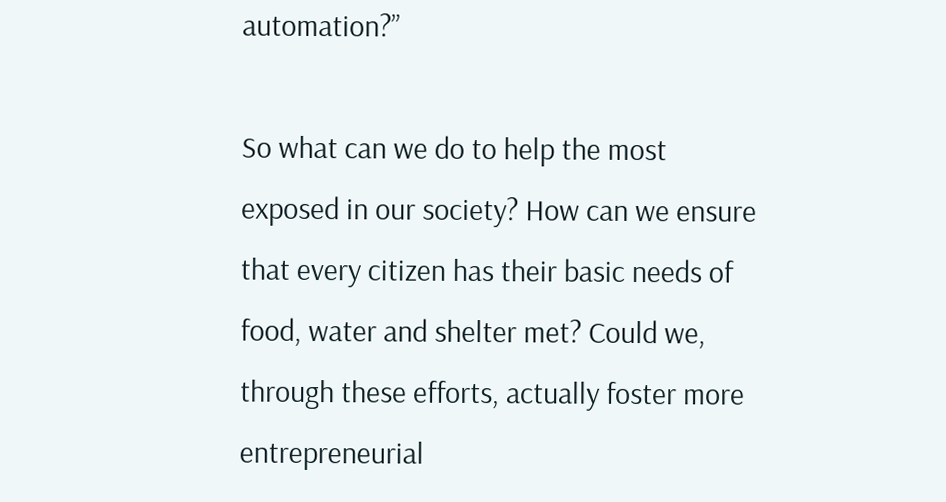automation?”

So what can we do to help the most exposed in our society? How can we ensure that every citizen has their basic needs of food, water and shelter met? Could we, through these efforts, actually foster more entrepreneurial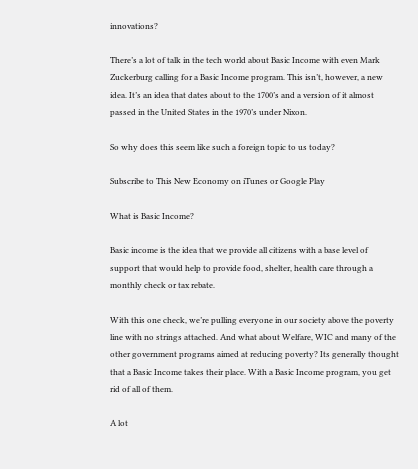innovations?

There’s a lot of talk in the tech world about Basic Income with even Mark Zuckerburg calling for a Basic Income program. This isn’t, however, a new idea. It’s an idea that dates about to the 1700’s and a version of it almost passed in the United States in the 1970’s under Nixon.

So why does this seem like such a foreign topic to us today?

Subscribe to This New Economy on iTunes or Google Play

What is Basic Income?

Basic income is the idea that we provide all citizens with a base level of support that would help to provide food, shelter, health care through a monthly check or tax rebate.

With this one check, we’re pulling everyone in our society above the poverty line with no strings attached. And what about Welfare, WIC and many of the other government programs aimed at reducing poverty? Its generally thought that a Basic Income takes their place. With a Basic Income program, you get rid of all of them.

A lot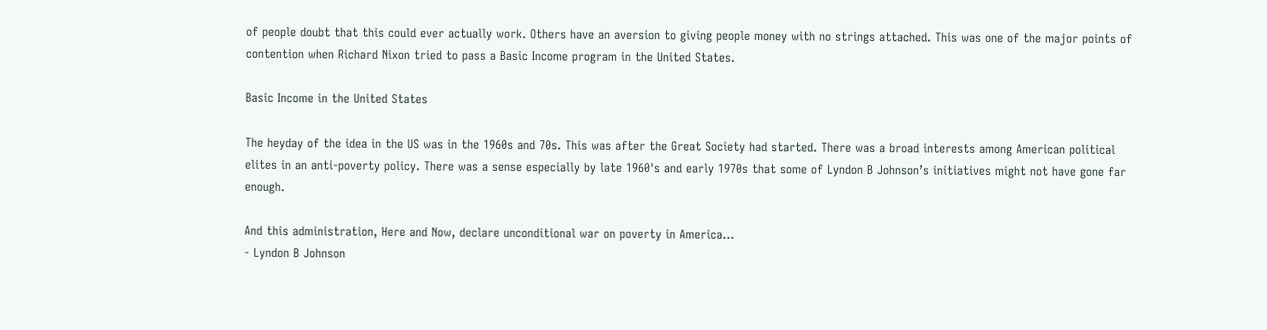of people doubt that this could ever actually work. Others have an aversion to giving people money with no strings attached. This was one of the major points of contention when Richard Nixon tried to pass a Basic Income program in the United States.

Basic Income in the United States

The heyday of the idea in the US was in the 1960s and 70s. This was after the Great Society had started. There was a broad interests among American political elites in an anti-poverty policy. There was a sense especially by late 1960's and early 1970s that some of Lyndon B Johnson’s initiatives might not have gone far enough.

And this administration, Here and Now, declare unconditional war on poverty in America…
- Lyndon B Johnson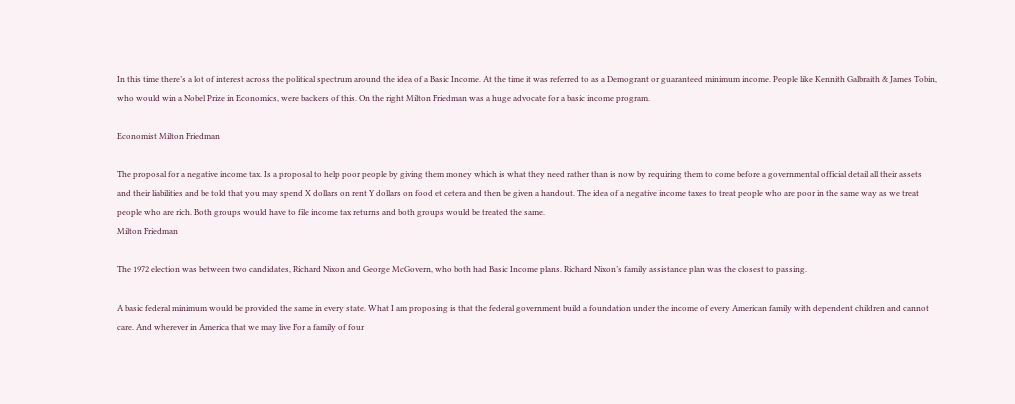In this time there’s a lot of interest across the political spectrum around the idea of a Basic Income. At the time it was referred to as a Demogrant or guaranteed minimum income. People like Kennith Galbraith & James Tobin, who would win a Nobel Prize in Economics, were backers of this. On the right Milton Friedman was a huge advocate for a basic income program.

Economist Milton Friedman

The proposal for a negative income tax. Is a proposal to help poor people by giving them money which is what they need rather than is now by requiring them to come before a governmental official detail all their assets and their liabilities and be told that you may spend X dollars on rent Y dollars on food et cetera and then be given a handout. The idea of a negative income taxes to treat people who are poor in the same way as we treat people who are rich. Both groups would have to file income tax returns and both groups would be treated the same.
Milton Friedman

The 1972 election was between two candidates, Richard Nixon and George McGovern, who both had Basic Income plans. Richard Nixon’s family assistance plan was the closest to passing.

A basic federal minimum would be provided the same in every state. What I am proposing is that the federal government build a foundation under the income of every American family with dependent children and cannot care. And wherever in America that we may live For a family of four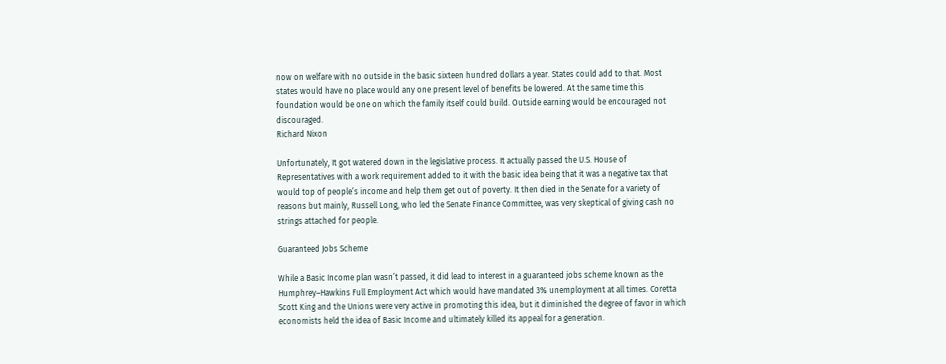now on welfare with no outside in the basic sixteen hundred dollars a year. States could add to that. Most states would have no place would any one present level of benefits be lowered. At the same time this foundation would be one on which the family itself could build. Outside earning would be encouraged not discouraged.
Richard Nixon

Unfortunately, It got watered down in the legislative process. It actually passed the U.S. House of Representatives with a work requirement added to it with the basic idea being that it was a negative tax that would top of people’s income and help them get out of poverty. It then died in the Senate for a variety of reasons but mainly, Russell Long, who led the Senate Finance Committee, was very skeptical of giving cash no strings attached for people.

Guaranteed Jobs Scheme

While a Basic Income plan wasn’t passed, it did lead to interest in a guaranteed jobs scheme known as the Humphrey–Hawkins Full Employment Act which would have mandated 3% unemployment at all times. Coretta Scott King and the Unions were very active in promoting this idea, but it diminished the degree of favor in which economists held the idea of Basic Income and ultimately killed its appeal for a generation.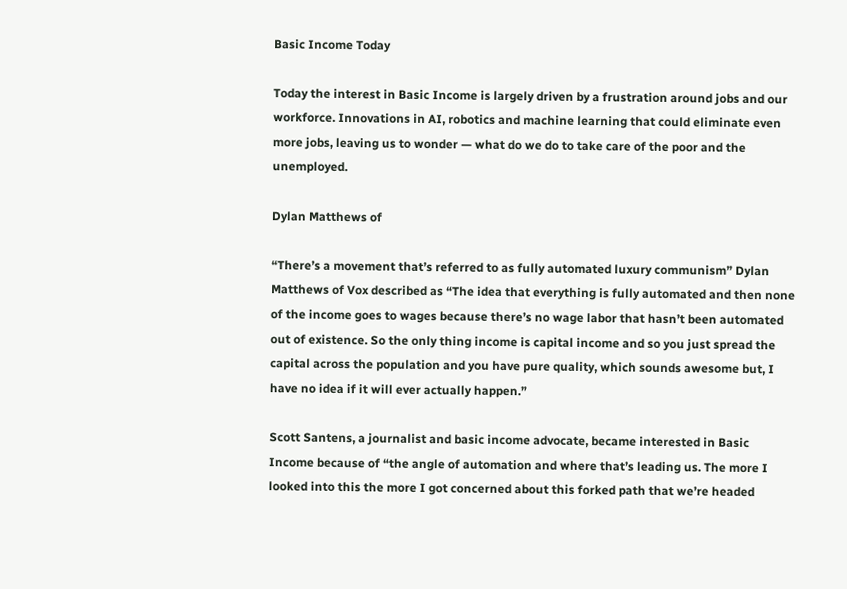Basic Income Today

Today the interest in Basic Income is largely driven by a frustration around jobs and our workforce. Innovations in AI, robotics and machine learning that could eliminate even more jobs, leaving us to wonder — what do we do to take care of the poor and the unemployed.

Dylan Matthews of

“There’s a movement that’s referred to as fully automated luxury communism” Dylan Matthews of Vox described as “The idea that everything is fully automated and then none of the income goes to wages because there’s no wage labor that hasn’t been automated out of existence. So the only thing income is capital income and so you just spread the capital across the population and you have pure quality, which sounds awesome but, I have no idea if it will ever actually happen.”

Scott Santens, a journalist and basic income advocate, became interested in Basic Income because of “the angle of automation and where that’s leading us. The more I looked into this the more I got concerned about this forked path that we’re headed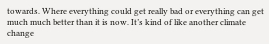towards. Where everything could get really bad or everything can get much much better than it is now. It’s kind of like another climate change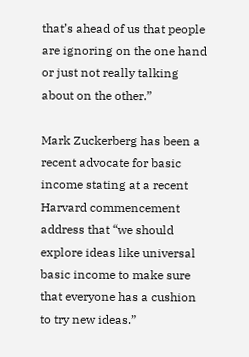that’s ahead of us that people are ignoring on the one hand or just not really talking about on the other.”

Mark Zuckerberg has been a recent advocate for basic income stating at a recent Harvard commencement address that “we should explore ideas like universal basic income to make sure that everyone has a cushion to try new ideas.”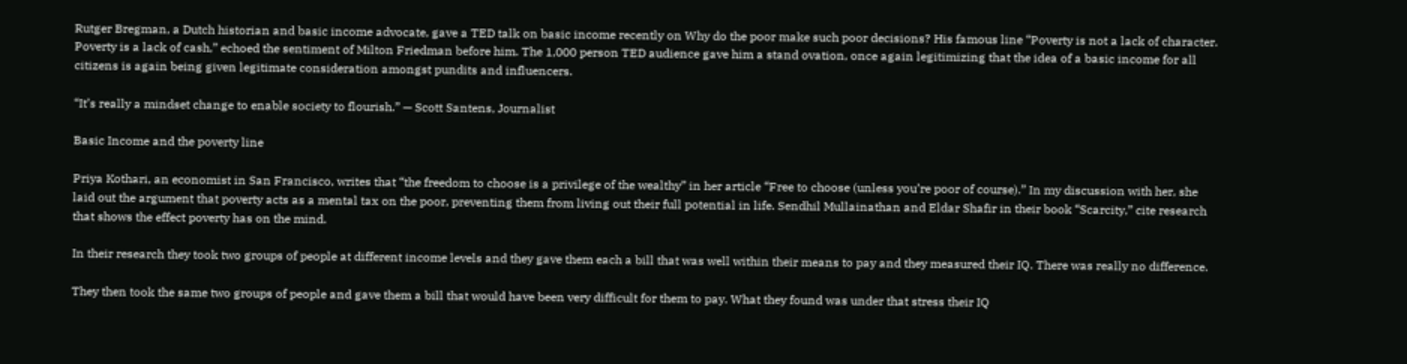Rutger Bregman, a Dutch historian and basic income advocate, gave a TED talk on basic income recently on Why do the poor make such poor decisions? His famous line “Poverty is not a lack of character. Poverty is a lack of cash,” echoed the sentiment of Milton Friedman before him. The 1,000 person TED audience gave him a stand ovation, once again legitimizing that the idea of a basic income for all citizens is again being given legitimate consideration amongst pundits and influencers.

“It’s really a mindset change to enable society to flourish.” — Scott Santens, Journalist

Basic Income and the poverty line

Priya Kothari, an economist in San Francisco, writes that “the freedom to choose is a privilege of the wealthy” in her article “Free to choose (unless you’re poor of course).” In my discussion with her, she laid out the argument that poverty acts as a mental tax on the poor, preventing them from living out their full potential in life. Sendhil Mullainathan and Eldar Shafir in their book “Scarcity,” cite research that shows the effect poverty has on the mind.

In their research they took two groups of people at different income levels and they gave them each a bill that was well within their means to pay and they measured their IQ. There was really no difference.

They then took the same two groups of people and gave them a bill that would have been very difficult for them to pay. What they found was under that stress their IQ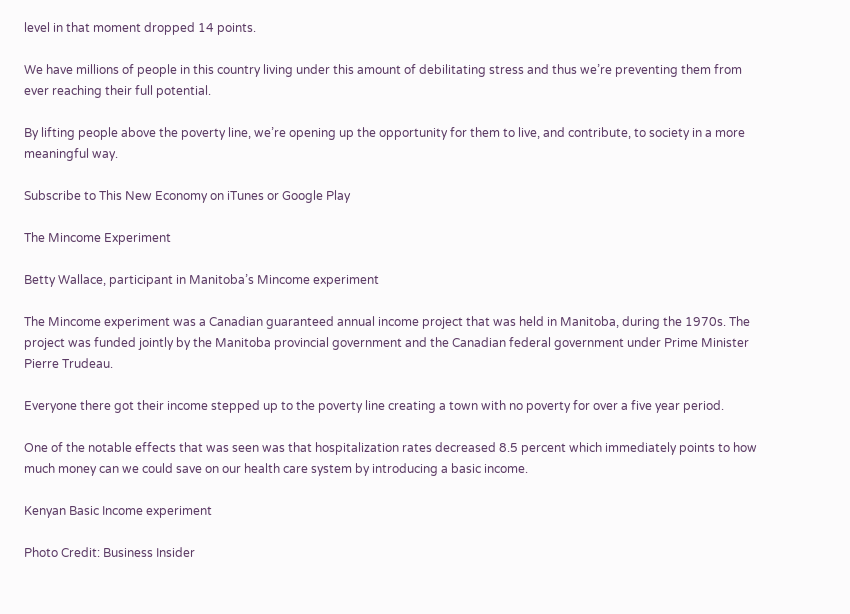level in that moment dropped 14 points.

We have millions of people in this country living under this amount of debilitating stress and thus we’re preventing them from ever reaching their full potential.

By lifting people above the poverty line, we’re opening up the opportunity for them to live, and contribute, to society in a more meaningful way.

Subscribe to This New Economy on iTunes or Google Play

The Mincome Experiment

Betty Wallace, participant in Manitoba’s Mincome experiment

The Mincome experiment was a Canadian guaranteed annual income project that was held in Manitoba, during the 1970s. The project was funded jointly by the Manitoba provincial government and the Canadian federal government under Prime Minister Pierre Trudeau.

Everyone there got their income stepped up to the poverty line creating a town with no poverty for over a five year period.

One of the notable effects that was seen was that hospitalization rates decreased 8.5 percent which immediately points to how much money can we could save on our health care system by introducing a basic income.

Kenyan Basic Income experiment

Photo Credit: Business Insider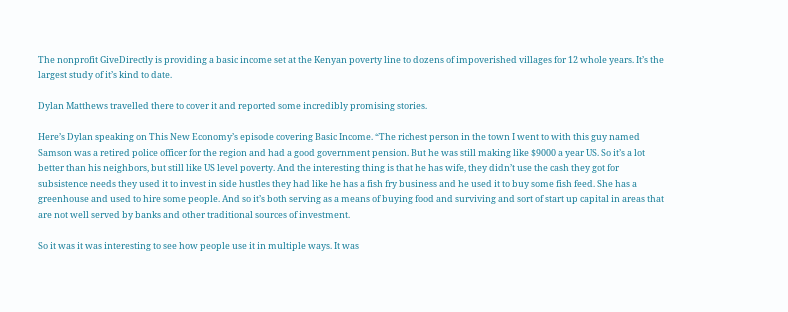The nonprofit GiveDirectly is providing a basic income set at the Kenyan poverty line to dozens of impoverished villages for 12 whole years. It’s the largest study of it’s kind to date.

Dylan Matthews travelled there to cover it and reported some incredibly promising stories.

Here’s Dylan speaking on This New Economy’s episode covering Basic Income. “The richest person in the town I went to with this guy named Samson was a retired police officer for the region and had a good government pension. But he was still making like $9000 a year US. So it’s a lot better than his neighbors, but still like US level poverty. And the interesting thing is that he has wife, they didn’t use the cash they got for subsistence needs they used it to invest in side hustles they had like he has a fish fry business and he used it to buy some fish feed. She has a greenhouse and used to hire some people. And so it’s both serving as a means of buying food and surviving and sort of start up capital in areas that are not well served by banks and other traditional sources of investment.

So it was it was interesting to see how people use it in multiple ways. It was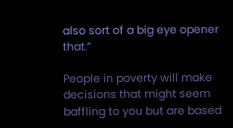also sort of a big eye opener that.”

People in poverty will make decisions that might seem baffling to you but are based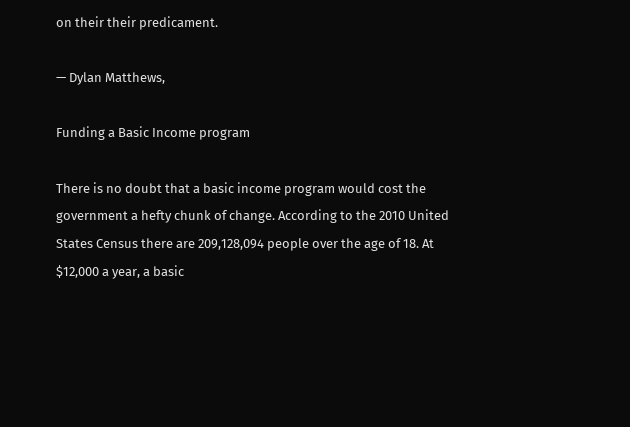on their their predicament.

— Dylan Matthews,

Funding a Basic Income program

There is no doubt that a basic income program would cost the government a hefty chunk of change. According to the 2010 United States Census there are 209,128,094 people over the age of 18. At $12,000 a year, a basic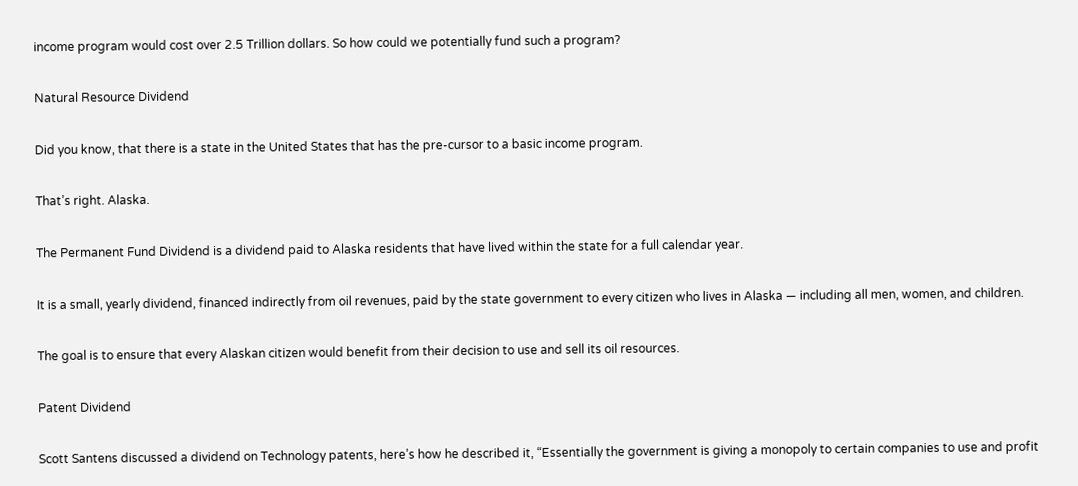income program would cost over 2.5 Trillion dollars. So how could we potentially fund such a program?

Natural Resource Dividend

Did you know, that there is a state in the United States that has the pre-cursor to a basic income program.

That’s right. Alaska.

The Permanent Fund Dividend is a dividend paid to Alaska residents that have lived within the state for a full calendar year.

It is a small, yearly dividend, financed indirectly from oil revenues, paid by the state government to every citizen who lives in Alaska — including all men, women, and children.

The goal is to ensure that every Alaskan citizen would benefit from their decision to use and sell its oil resources.

Patent Dividend

Scott Santens discussed a dividend on Technology patents, here’s how he described it, “Essentially the government is giving a monopoly to certain companies to use and profit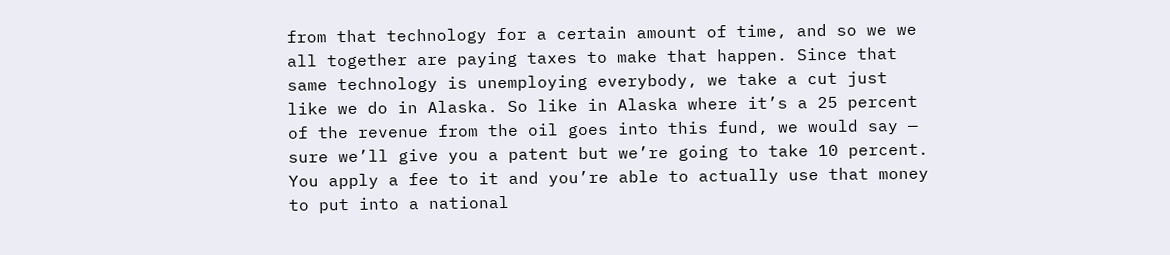from that technology for a certain amount of time, and so we we all together are paying taxes to make that happen. Since that same technology is unemploying everybody, we take a cut just like we do in Alaska. So like in Alaska where it’s a 25 percent of the revenue from the oil goes into this fund, we would say — sure we’ll give you a patent but we’re going to take 10 percent. You apply a fee to it and you’re able to actually use that money to put into a national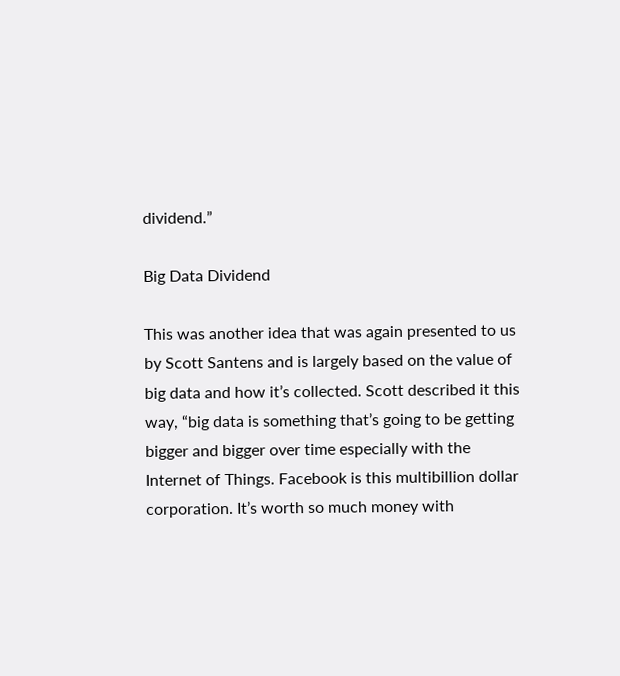dividend.”

Big Data Dividend

This was another idea that was again presented to us by Scott Santens and is largely based on the value of big data and how it’s collected. Scott described it this way, “big data is something that’s going to be getting bigger and bigger over time especially with the Internet of Things. Facebook is this multibillion dollar corporation. It’s worth so much money with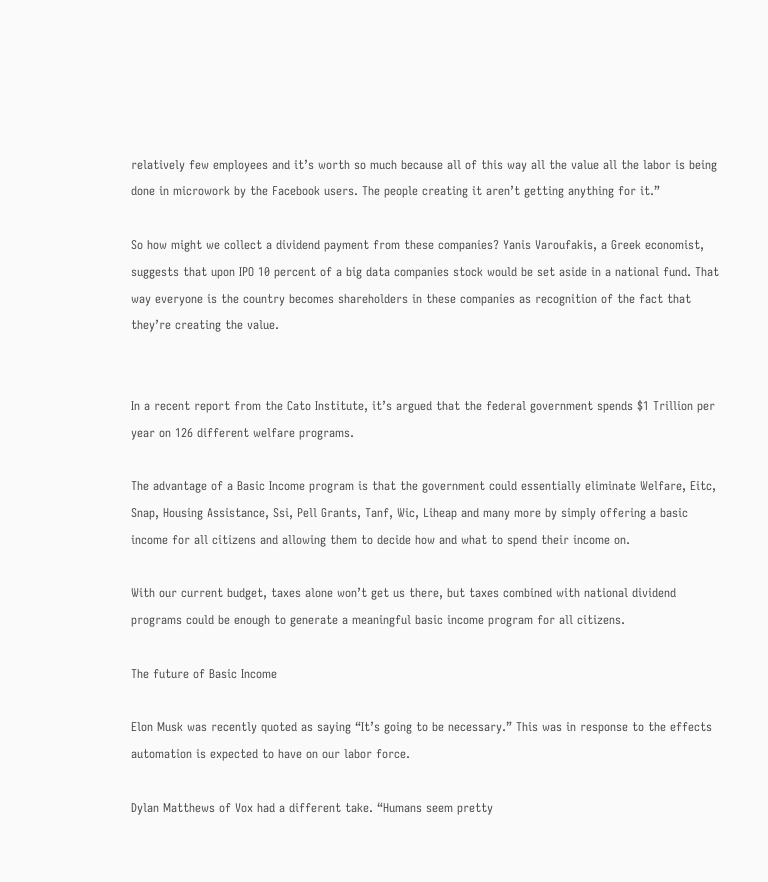relatively few employees and it’s worth so much because all of this way all the value all the labor is being done in microwork by the Facebook users. The people creating it aren’t getting anything for it.”

So how might we collect a dividend payment from these companies? Yanis Varoufakis, a Greek economist, suggests that upon IPO 10 percent of a big data companies stock would be set aside in a national fund. That way everyone is the country becomes shareholders in these companies as recognition of the fact that they’re creating the value.


In a recent report from the Cato Institute, it’s argued that the federal government spends $1 Trillion per year on 126 different welfare programs.

The advantage of a Basic Income program is that the government could essentially eliminate Welfare, Eitc, Snap, Housing Assistance, Ssi, Pell Grants, Tanf, Wic, Liheap and many more by simply offering a basic income for all citizens and allowing them to decide how and what to spend their income on.

With our current budget, taxes alone won’t get us there, but taxes combined with national dividend programs could be enough to generate a meaningful basic income program for all citizens.

The future of Basic Income

Elon Musk was recently quoted as saying “It’s going to be necessary.” This was in response to the effects automation is expected to have on our labor force.

Dylan Matthews of Vox had a different take. “Humans seem pretty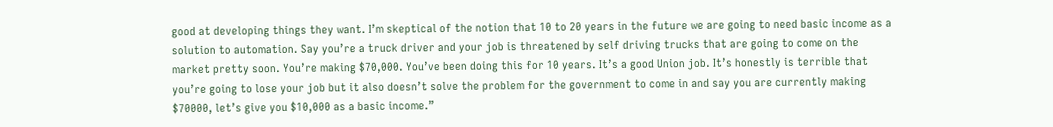good at developing things they want. I’m skeptical of the notion that 10 to 20 years in the future we are going to need basic income as a solution to automation. Say you’re a truck driver and your job is threatened by self driving trucks that are going to come on the market pretty soon. You’re making $70,000. You’ve been doing this for 10 years. It’s a good Union job. It’s honestly is terrible that you’re going to lose your job but it also doesn’t solve the problem for the government to come in and say you are currently making $70000, let’s give you $10,000 as a basic income.”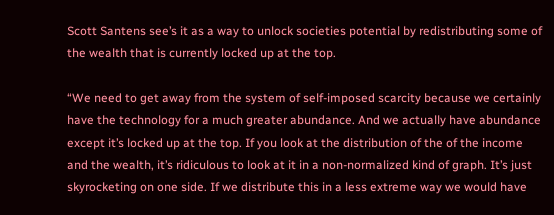Scott Santens see’s it as a way to unlock societies potential by redistributing some of the wealth that is currently locked up at the top.

“We need to get away from the system of self-imposed scarcity because we certainly have the technology for a much greater abundance. And we actually have abundance except it’s locked up at the top. If you look at the distribution of the of the income and the wealth, it’s ridiculous to look at it in a non-normalized kind of graph. It’s just skyrocketing on one side. If we distribute this in a less extreme way we would have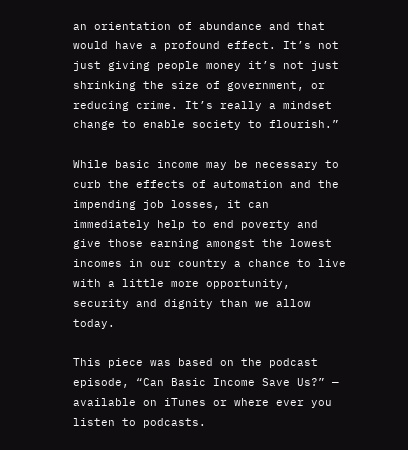an orientation of abundance and that would have a profound effect. It’s not just giving people money it’s not just shrinking the size of government, or reducing crime. It’s really a mindset change to enable society to flourish.”

While basic income may be necessary to curb the effects of automation and the impending job losses, it can immediately help to end poverty and give those earning amongst the lowest incomes in our country a chance to live with a little more opportunity, security and dignity than we allow today.

This piece was based on the podcast episode, “Can Basic Income Save Us?” — available on iTunes or where ever you listen to podcasts.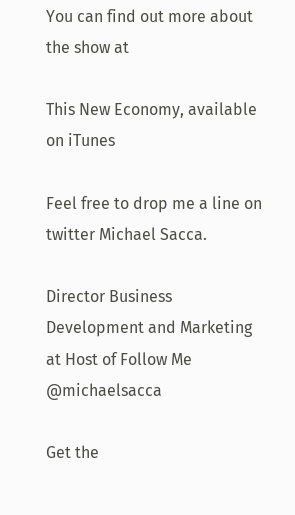You can find out more about the show at

This New Economy, available on iTunes

Feel free to drop me a line on twitter Michael Sacca.

Director Business Development and Marketing at Host of Follow Me @michaelsacca

Get the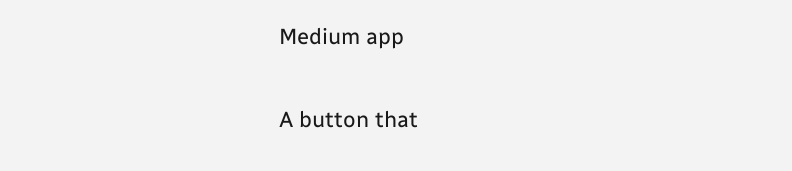Medium app

A button that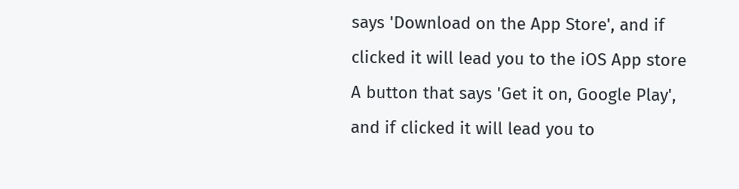says 'Download on the App Store', and if clicked it will lead you to the iOS App store
A button that says 'Get it on, Google Play', and if clicked it will lead you to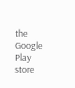the Google Play store